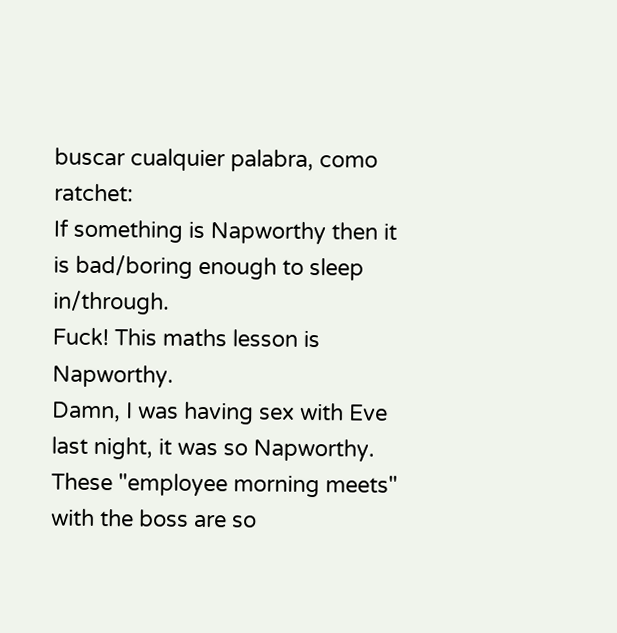buscar cualquier palabra, como ratchet:
If something is Napworthy then it is bad/boring enough to sleep in/through.
Fuck! This maths lesson is Napworthy.
Damn, I was having sex with Eve last night, it was so Napworthy.
These "employee morning meets" with the boss are so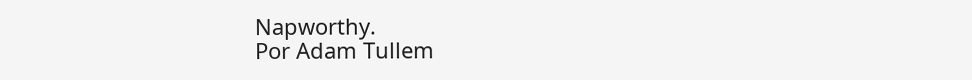Napworthy.
Por Adam Tullem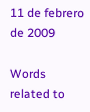11 de febrero de 2009

Words related to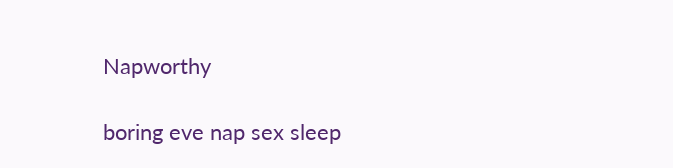Napworthy

boring eve nap sex sleep